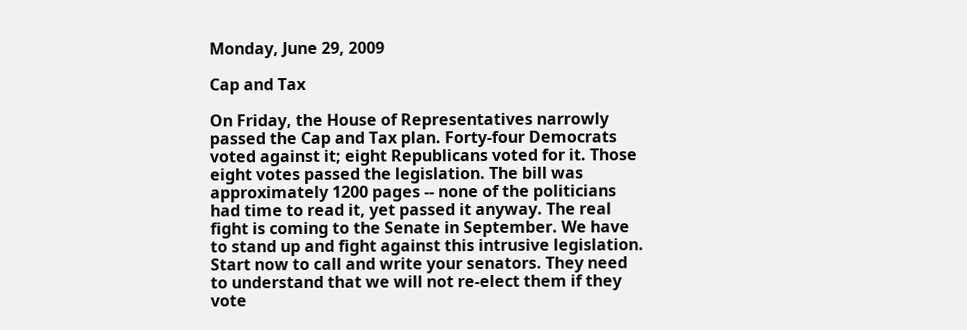Monday, June 29, 2009

Cap and Tax

On Friday, the House of Representatives narrowly passed the Cap and Tax plan. Forty-four Democrats voted against it; eight Republicans voted for it. Those eight votes passed the legislation. The bill was approximately 1200 pages -- none of the politicians had time to read it, yet passed it anyway. The real fight is coming to the Senate in September. We have to stand up and fight against this intrusive legislation. Start now to call and write your senators. They need to understand that we will not re-elect them if they vote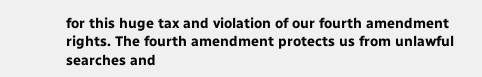for this huge tax and violation of our fourth amendment rights. The fourth amendment protects us from unlawful searches and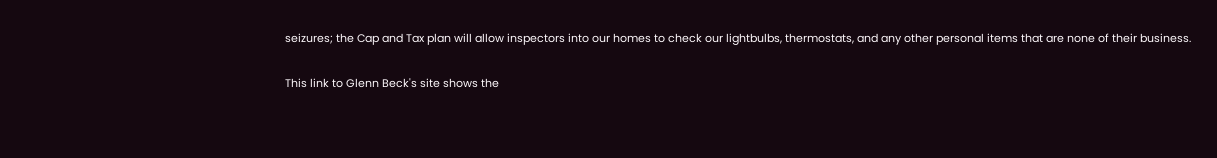seizures; the Cap and Tax plan will allow inspectors into our homes to check our lightbulbs, thermostats, and any other personal items that are none of their business.

This link to Glenn Beck's site shows the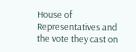House of Representatives and the vote they cast on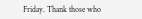Friday. Thank those who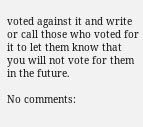voted against it and write or call those who voted for it to let them know that you will not vote for them in the future.

No comments: